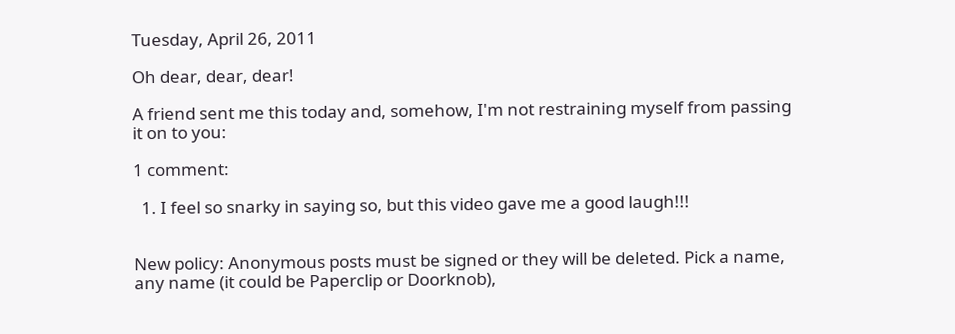Tuesday, April 26, 2011

Oh dear, dear, dear!

A friend sent me this today and, somehow, I'm not restraining myself from passing it on to you:

1 comment:

  1. I feel so snarky in saying so, but this video gave me a good laugh!!!


New policy: Anonymous posts must be signed or they will be deleted. Pick a name, any name (it could be Paperclip or Doorknob),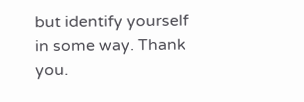but identify yourself in some way. Thank you.